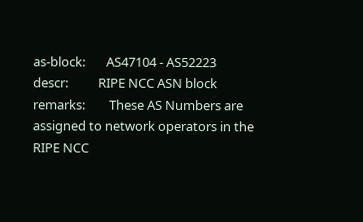as-block:       AS47104 - AS52223
descr:          RIPE NCC ASN block
remarks:        These AS Numbers are assigned to network operators in the RIPE NCC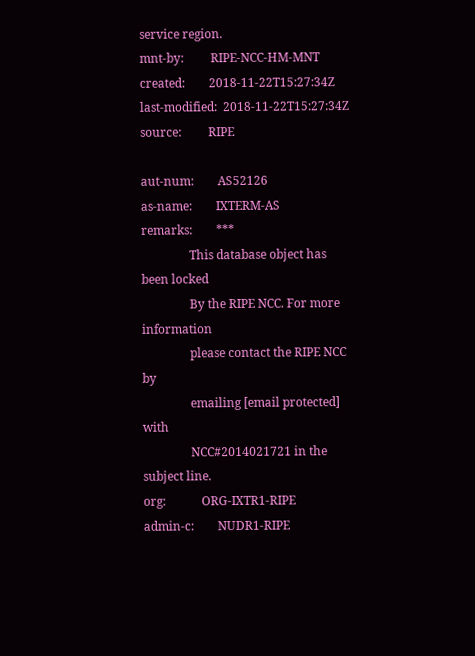service region.
mnt-by:         RIPE-NCC-HM-MNT
created:        2018-11-22T15:27:34Z
last-modified:  2018-11-22T15:27:34Z
source:         RIPE

aut-num:        AS52126
as-name:        IXTERM-AS
remarks:        ***
                This database object has been locked
                By the RIPE NCC. For more information
                please contact the RIPE NCC by
                emailing [email protected] with
                NCC#2014021721 in the subject line.
org:            ORG-IXTR1-RIPE
admin-c:        NUDR1-RIPE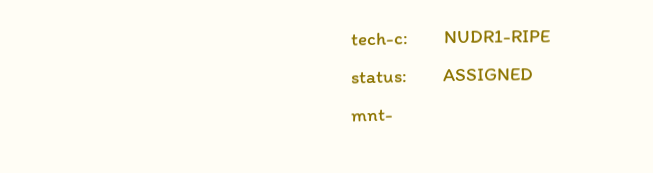tech-c:         NUDR1-RIPE
status:         ASSIGNED
mnt-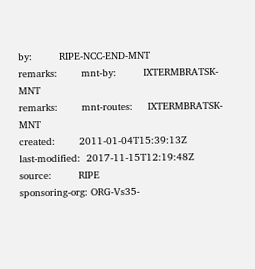by:         RIPE-NCC-END-MNT
remarks:        mnt-by:         IXTERMBRATSK-MNT
remarks:        mnt-routes:     IXTERMBRATSK-MNT
created:        2011-01-04T15:39:13Z
last-modified:  2017-11-15T12:19:48Z
source:         RIPE
sponsoring-org: ORG-Vs35-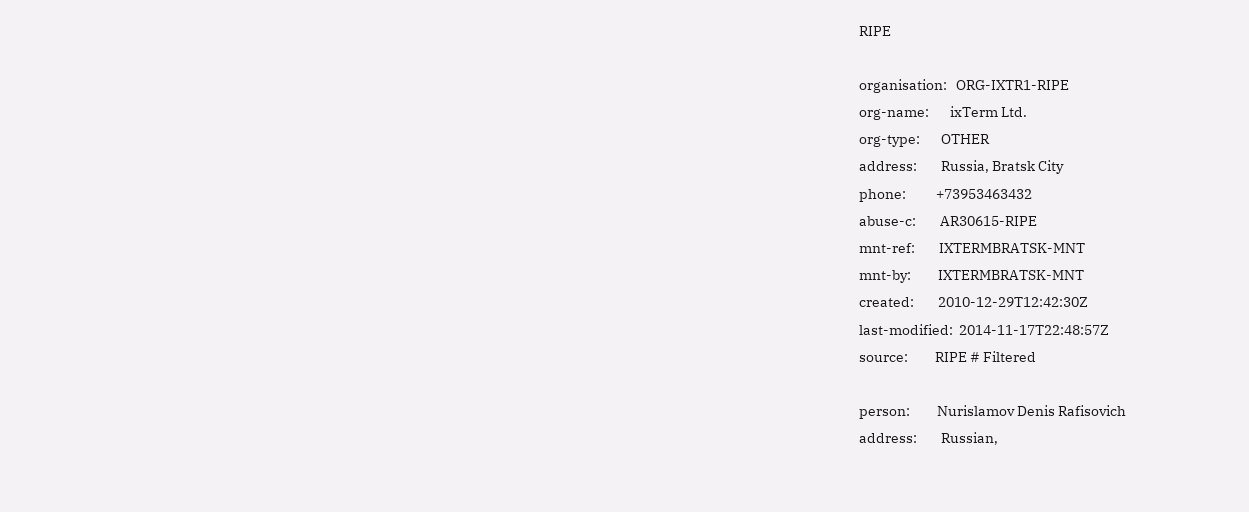RIPE

organisation:   ORG-IXTR1-RIPE
org-name:       ixTerm Ltd.
org-type:       OTHER
address:        Russia, Bratsk City
phone:          +73953463432
abuse-c:        AR30615-RIPE
mnt-ref:        IXTERMBRATSK-MNT
mnt-by:         IXTERMBRATSK-MNT
created:        2010-12-29T12:42:30Z
last-modified:  2014-11-17T22:48:57Z
source:         RIPE # Filtered

person:         Nurislamov Denis Rafisovich
address:        Russian,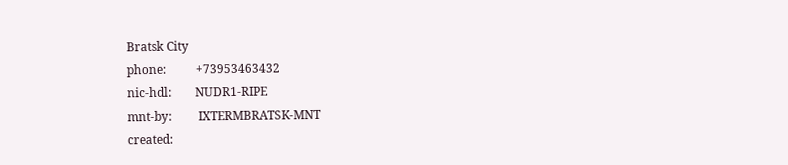Bratsk City
phone:          +73953463432
nic-hdl:        NUDR1-RIPE
mnt-by:         IXTERMBRATSK-MNT
created: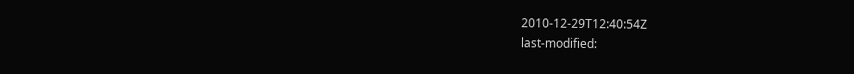2010-12-29T12:40:54Z
last-modified: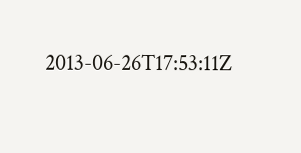2013-06-26T17:53:11Z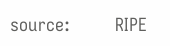source:         RIPE